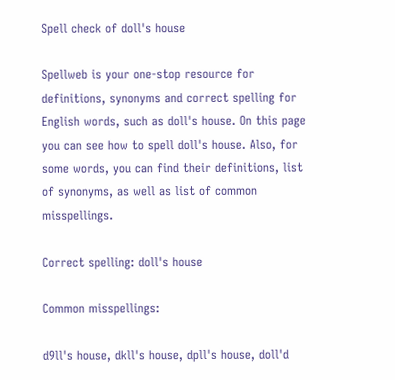Spell check of doll's house

Spellweb is your one-stop resource for definitions, synonyms and correct spelling for English words, such as doll's house. On this page you can see how to spell doll's house. Also, for some words, you can find their definitions, list of synonyms, as well as list of common misspellings.

Correct spelling: doll's house

Common misspellings:

d9ll's house, dkll's house, dpll's house, doll'd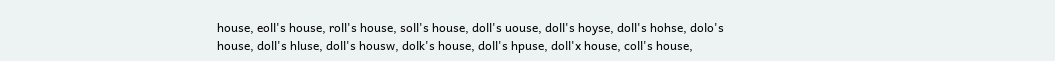house, eoll's house, roll's house, soll's house, doll's uouse, doll's hoyse, doll's hohse, dolo's house, doll's hluse, doll's housw, dolk's house, doll's hpuse, doll'x house, coll's house,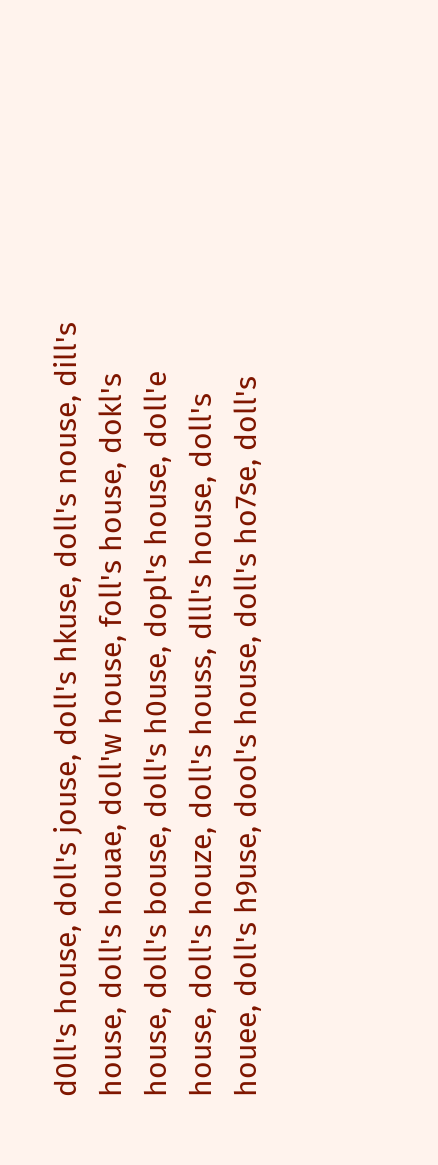d0ll's house, doll's jouse, doll's hkuse, doll's nouse, dill's house, doll's houae, doll'w house, foll's house, dokl's house, doll's bouse, doll's h0use, dopl's house, doll'e house, doll's houze, doll's houss, dlll's house, doll's houee, doll's h9use, dool's house, doll's ho7se, doll's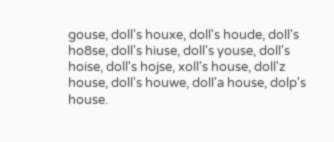gouse, doll's houxe, doll's houde, doll's ho8se, doll's hiuse, doll's youse, doll's hoise, doll's hojse, xoll's house, doll'z house, doll's houwe, doll'a house, dolp's house.